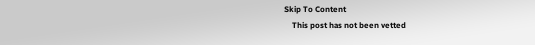Skip To Content
    This post has not been vetted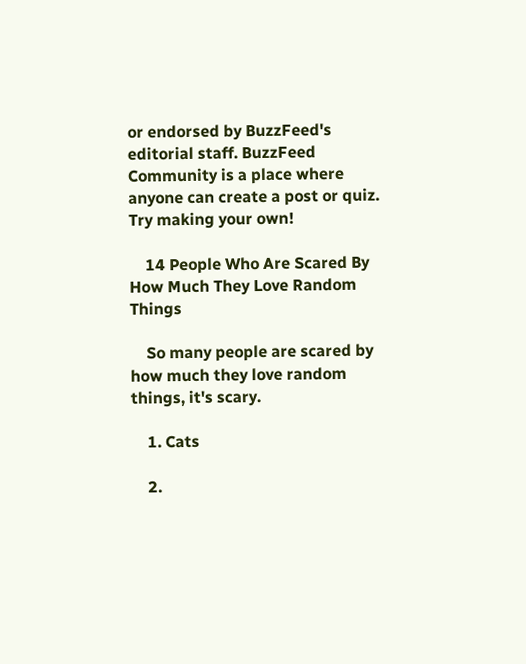or endorsed by BuzzFeed's editorial staff. BuzzFeed Community is a place where anyone can create a post or quiz. Try making your own!

    14 People Who Are Scared By How Much They Love Random Things

    So many people are scared by how much they love random things, it's scary.

    1. Cats

    2.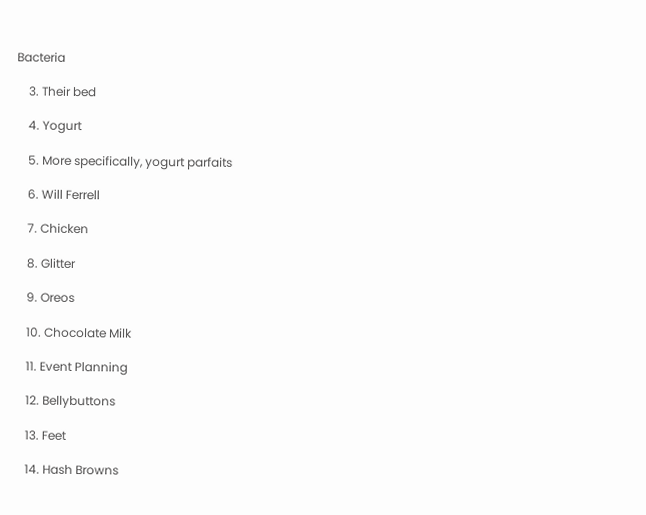Bacteria

    3. Their bed

    4. Yogurt

    5. More specifically, yogurt parfaits

    6. Will Ferrell

    7. Chicken

    8. Glitter

    9. Oreos

    10. Chocolate Milk

    11. Event Planning

    12. Bellybuttons

    13. Feet

    14. Hash Browns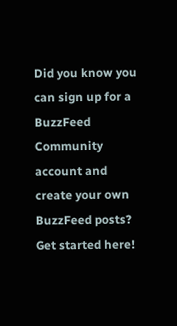Did you know you can sign up for a BuzzFeed Community account and create your own BuzzFeed posts? Get started here!